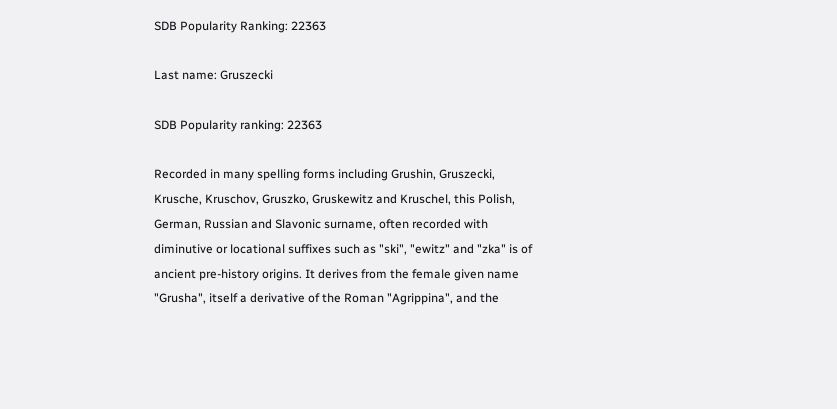SDB Popularity Ranking: 22363

Last name: Gruszecki

SDB Popularity ranking: 22363

Recorded in many spelling forms including Grushin, Gruszecki, Krusche, Kruschov, Gruszko, Gruskewitz and Kruschel, this Polish, German, Russian and Slavonic surname, often recorded with diminutive or locational suffixes such as "ski", "ewitz" and "zka" is of ancient pre-history origins. It derives from the female given name "Grusha", itself a derivative of the Roman "Agrippina", and the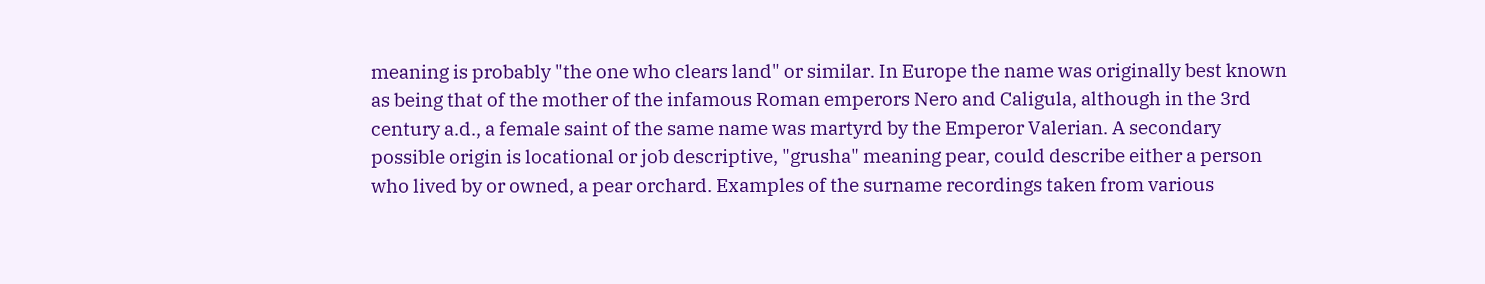meaning is probably "the one who clears land" or similar. In Europe the name was originally best known as being that of the mother of the infamous Roman emperors Nero and Caligula, although in the 3rd century a.d., a female saint of the same name was martyrd by the Emperor Valerian. A secondary possible origin is locational or job descriptive, "grusha" meaning pear, could describe either a person who lived by or owned, a pear orchard. Examples of the surname recordings taken from various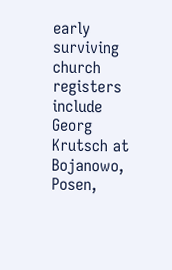early surviving church registers include Georg Krutsch at Bojanowo, Posen,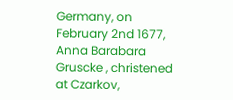Germany, on February 2nd 1677, Anna Barabara Gruscke , christened at Czarkov,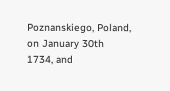Poznanskiego, Poland, on January 30th 1734, and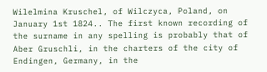Wilelmina Kruschel, of Wilczyca, Poland, on January 1st 1824.. The first known recording of the surname in any spelling is probably that of Aber Gruschli, in the charters of the city of Endingen, Germany, in the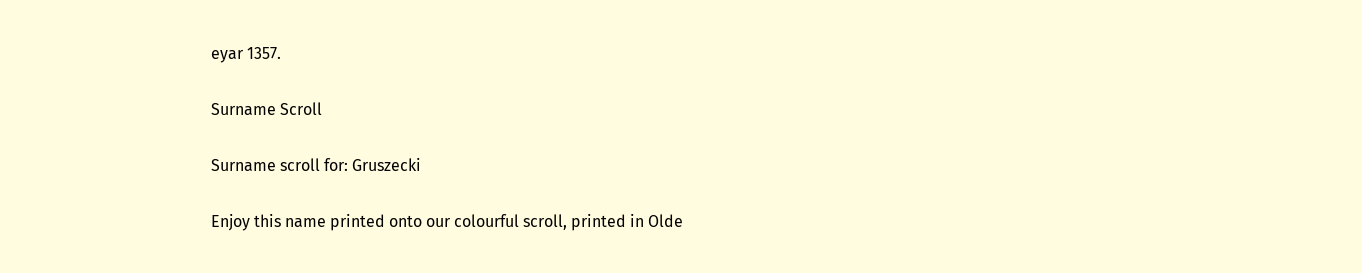eyar 1357.

Surname Scroll

Surname scroll for: Gruszecki

Enjoy this name printed onto our colourful scroll, printed in Olde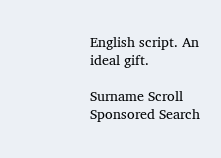English script. An ideal gift.

Surname Scroll
Sponsored Search